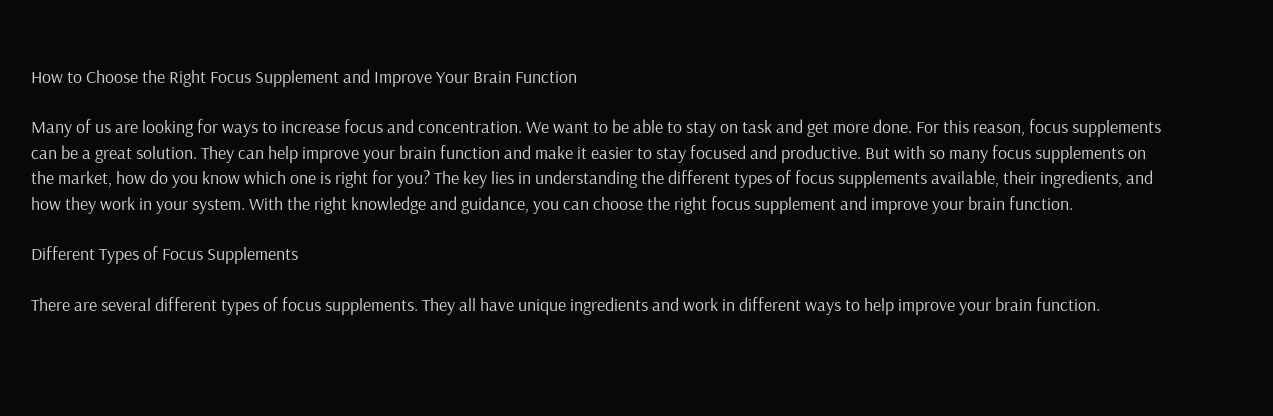How to Choose the Right Focus Supplement and Improve Your Brain Function

Many of us are looking for ways to increase focus and concentration. We want to be able to stay on task and get more done. For this reason, focus supplements can be a great solution. They can help improve your brain function and make it easier to stay focused and productive. But with so many focus supplements on the market, how do you know which one is right for you? The key lies in understanding the different types of focus supplements available, their ingredients, and how they work in your system. With the right knowledge and guidance, you can choose the right focus supplement and improve your brain function.

Different Types of Focus Supplements

There are several different types of focus supplements. They all have unique ingredients and work in different ways to help improve your brain function.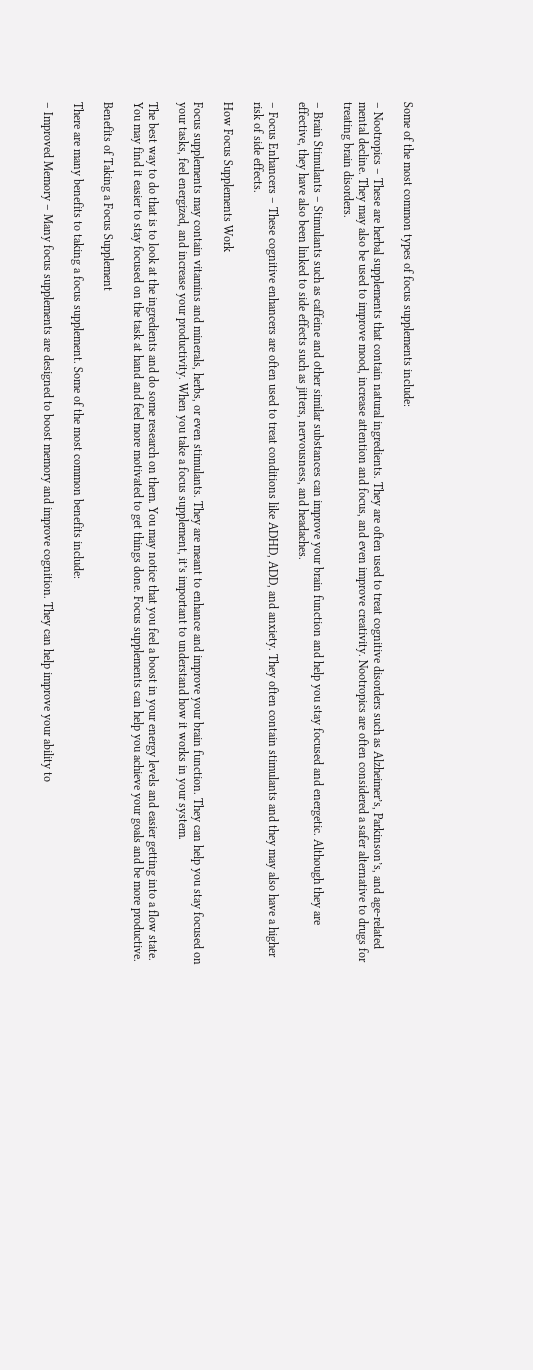Some of the most common types of focus supplements include:

– Nootropics – These are herbal supplements that contain natural ingredients. They are often used to treat cognitive disorders such as Alzheimer’s, Parkinson’s, and age-related mental decline. They may also be used to improve mood, increase attention and focus, and even improve creativity. Nootropics are often considered a safer alternative to drugs for treating brain disorders.

– Brain Stimulants – Stimulants such as caffeine and other similar substances can improve your brain function and help you stay focused and energetic. Although they are effective, they have also been linked to side effects such as jitters, nervousness, and headaches.

– Focus Enhancers – These cognitive enhancers are often used to treat conditions like ADHD, ADD, and anxiety. They often contain stimulants and they may also have a higher risk of side effects.

How Focus Supplements Work

Focus supplements may contain vitamins and minerals, herbs, or even stimulants. They are meant to enhance and improve your brain function. They can help you stay focused on your tasks, feel energized, and increase your productivity. When you take a focus supplement, it’s important to understand how it works in your system.

The best way to do that is to look at the ingredients and do some research on them. You may notice that you feel a boost in your energy levels and easier getting into a flow state. You may find it easier to stay focused on the task at hand and feel more motivated to get things done. Focus supplements can help you achieve your goals and be more productive.

Benefits of Taking a Focus Supplement

There are many benefits to taking a focus supplement. Some of the most common benefits include:

– Improved Memory – Many focus supplements are designed to boost memory and improve cognition. They can help improve your ability to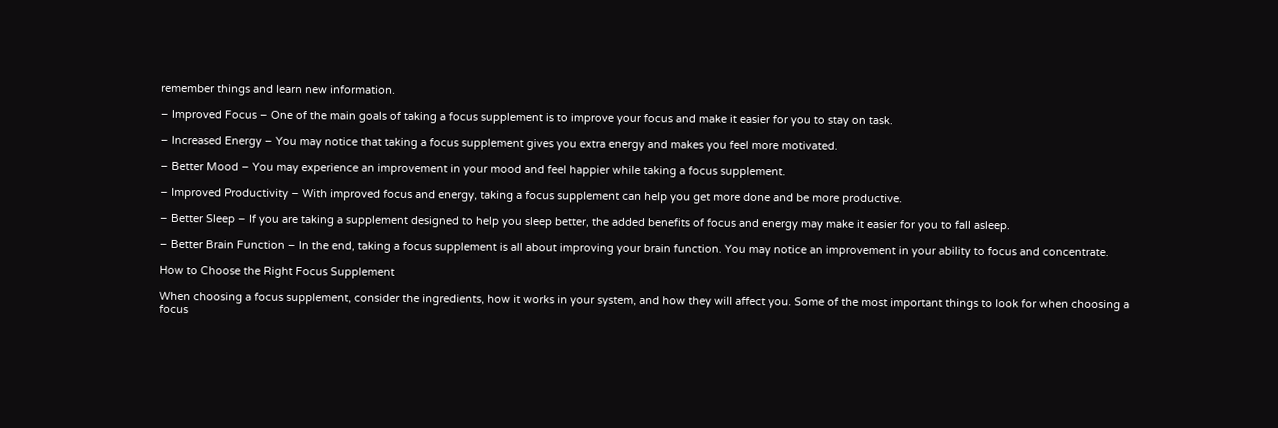remember things and learn new information.

– Improved Focus – One of the main goals of taking a focus supplement is to improve your focus and make it easier for you to stay on task.

– Increased Energy – You may notice that taking a focus supplement gives you extra energy and makes you feel more motivated.

– Better Mood – You may experience an improvement in your mood and feel happier while taking a focus supplement.

– Improved Productivity – With improved focus and energy, taking a focus supplement can help you get more done and be more productive.

– Better Sleep – If you are taking a supplement designed to help you sleep better, the added benefits of focus and energy may make it easier for you to fall asleep.

– Better Brain Function – In the end, taking a focus supplement is all about improving your brain function. You may notice an improvement in your ability to focus and concentrate.

How to Choose the Right Focus Supplement

When choosing a focus supplement, consider the ingredients, how it works in your system, and how they will affect you. Some of the most important things to look for when choosing a focus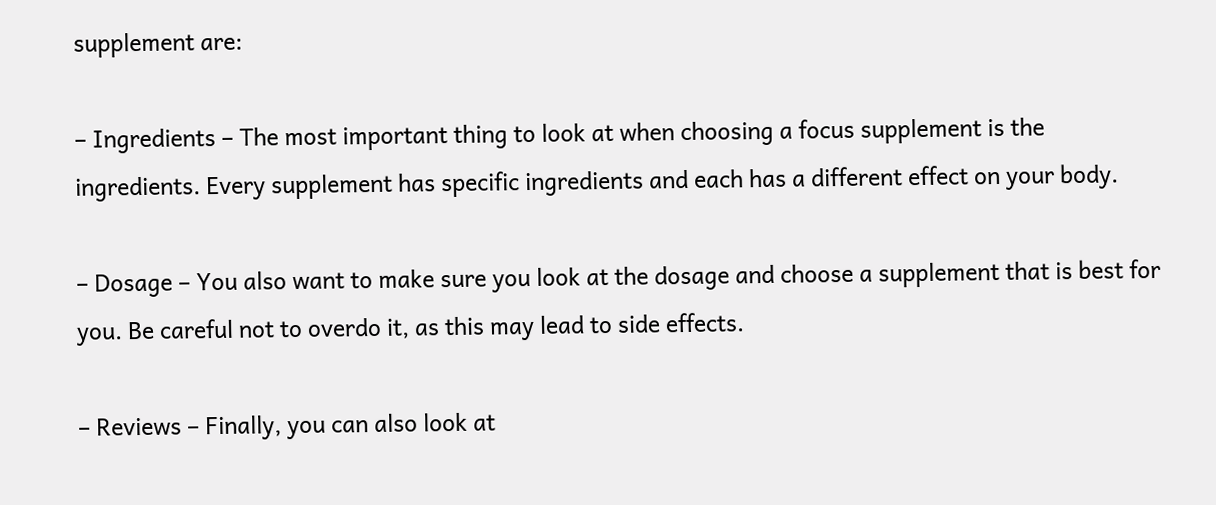supplement are:

– Ingredients – The most important thing to look at when choosing a focus supplement is the ingredients. Every supplement has specific ingredients and each has a different effect on your body.

– Dosage – You also want to make sure you look at the dosage and choose a supplement that is best for you. Be careful not to overdo it, as this may lead to side effects.

– Reviews – Finally, you can also look at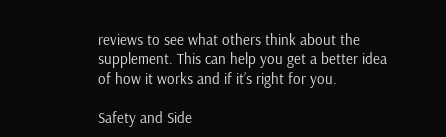reviews to see what others think about the supplement. This can help you get a better idea of how it works and if it’s right for you.

Safety and Side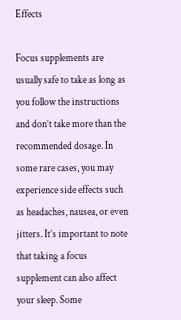Effects

Focus supplements are usually safe to take as long as you follow the instructions and don’t take more than the recommended dosage. In some rare cases, you may experience side effects such as headaches, nausea, or even jitters. It’s important to note that taking a focus supplement can also affect your sleep. Some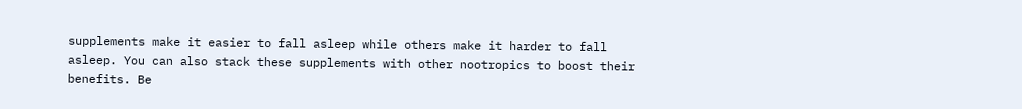supplements make it easier to fall asleep while others make it harder to fall asleep. You can also stack these supplements with other nootropics to boost their benefits. Be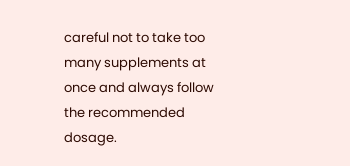careful not to take too many supplements at once and always follow the recommended dosage.